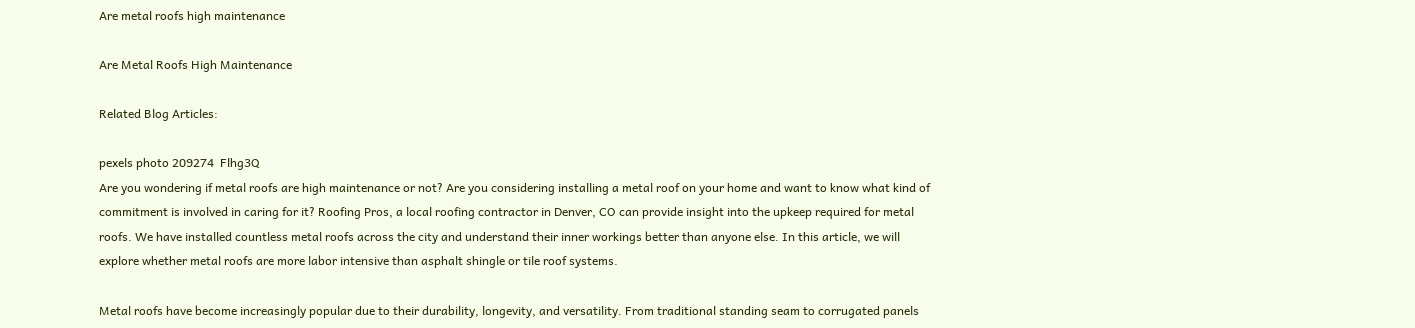Are metal roofs high maintenance

Are Metal Roofs High Maintenance

Related Blog Articles:

pexels photo 209274  Flhg3Q
Are you wondering if metal roofs are high maintenance or not? Are you considering installing a metal roof on your home and want to know what kind of commitment is involved in caring for it? Roofing Pros, a local roofing contractor in Denver, CO can provide insight into the upkeep required for metal roofs. We have installed countless metal roofs across the city and understand their inner workings better than anyone else. In this article, we will explore whether metal roofs are more labor intensive than asphalt shingle or tile roof systems.

Metal roofs have become increasingly popular due to their durability, longevity, and versatility. From traditional standing seam to corrugated panels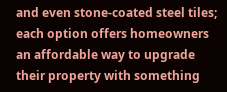and even stone-coated steel tiles; each option offers homeowners an affordable way to upgrade their property with something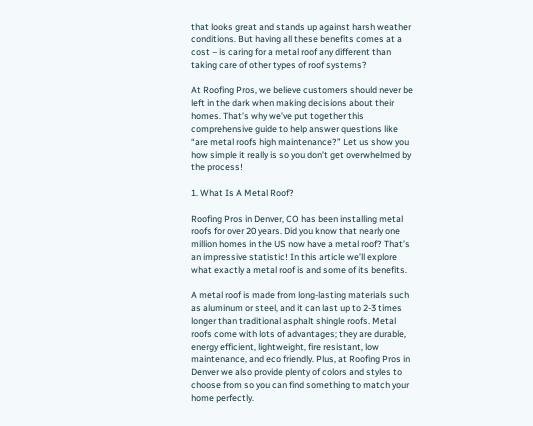that looks great and stands up against harsh weather conditions. But having all these benefits comes at a cost – is caring for a metal roof any different than taking care of other types of roof systems?

At Roofing Pros, we believe customers should never be left in the dark when making decisions about their homes. That’s why we’ve put together this comprehensive guide to help answer questions like “are metal roofs high maintenance?” Let us show you how simple it really is so you don’t get overwhelmed by the process!

1. What Is A Metal Roof?

Roofing Pros in Denver, CO has been installing metal roofs for over 20 years. Did you know that nearly one million homes in the US now have a metal roof? That’s an impressive statistic! In this article we’ll explore what exactly a metal roof is and some of its benefits.

A metal roof is made from long-lasting materials such as aluminum or steel, and it can last up to 2-3 times longer than traditional asphalt shingle roofs. Metal roofs come with lots of advantages; they are durable, energy efficient, lightweight, fire resistant, low maintenance, and eco friendly. Plus, at Roofing Pros in Denver we also provide plenty of colors and styles to choose from so you can find something to match your home perfectly.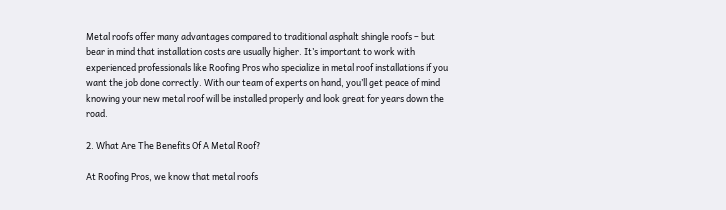Metal roofs offer many advantages compared to traditional asphalt shingle roofs – but bear in mind that installation costs are usually higher. It’s important to work with experienced professionals like Roofing Pros who specialize in metal roof installations if you want the job done correctly. With our team of experts on hand, you’ll get peace of mind knowing your new metal roof will be installed properly and look great for years down the road.

2. What Are The Benefits Of A Metal Roof?

At Roofing Pros, we know that metal roofs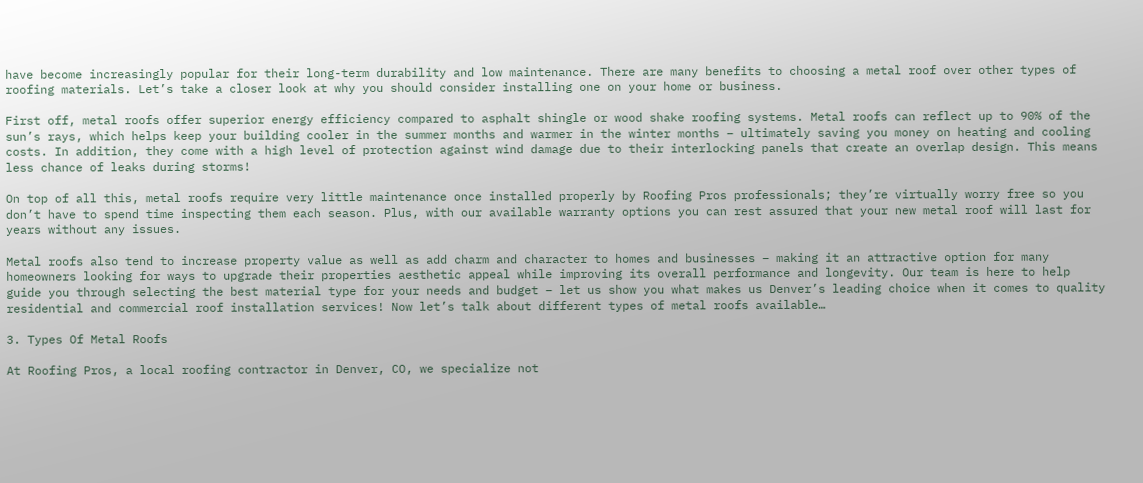have become increasingly popular for their long-term durability and low maintenance. There are many benefits to choosing a metal roof over other types of roofing materials. Let’s take a closer look at why you should consider installing one on your home or business.

First off, metal roofs offer superior energy efficiency compared to asphalt shingle or wood shake roofing systems. Metal roofs can reflect up to 90% of the sun’s rays, which helps keep your building cooler in the summer months and warmer in the winter months – ultimately saving you money on heating and cooling costs. In addition, they come with a high level of protection against wind damage due to their interlocking panels that create an overlap design. This means less chance of leaks during storms!

On top of all this, metal roofs require very little maintenance once installed properly by Roofing Pros professionals; they’re virtually worry free so you don’t have to spend time inspecting them each season. Plus, with our available warranty options you can rest assured that your new metal roof will last for years without any issues.

Metal roofs also tend to increase property value as well as add charm and character to homes and businesses – making it an attractive option for many homeowners looking for ways to upgrade their properties aesthetic appeal while improving its overall performance and longevity. Our team is here to help guide you through selecting the best material type for your needs and budget – let us show you what makes us Denver’s leading choice when it comes to quality residential and commercial roof installation services! Now let’s talk about different types of metal roofs available…

3. Types Of Metal Roofs

At Roofing Pros, a local roofing contractor in Denver, CO, we specialize not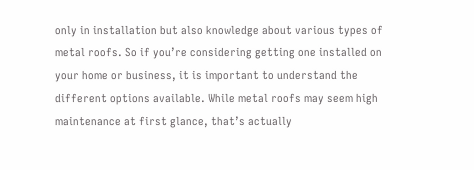only in installation but also knowledge about various types of metal roofs. So if you’re considering getting one installed on your home or business, it is important to understand the different options available. While metal roofs may seem high maintenance at first glance, that’s actually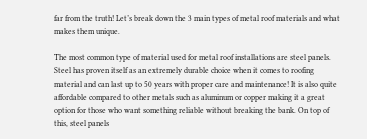far from the truth! Let’s break down the 3 main types of metal roof materials and what makes them unique.

The most common type of material used for metal roof installations are steel panels. Steel has proven itself as an extremely durable choice when it comes to roofing material and can last up to 50 years with proper care and maintenance! It is also quite affordable compared to other metals such as aluminum or copper making it a great option for those who want something reliable without breaking the bank. On top of this, steel panels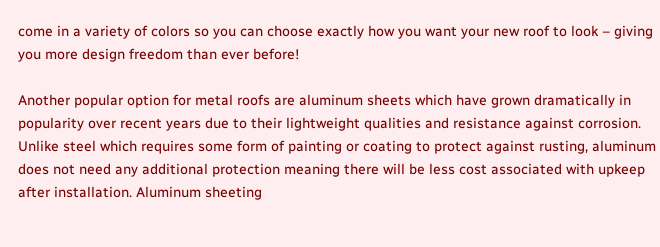come in a variety of colors so you can choose exactly how you want your new roof to look – giving you more design freedom than ever before!

Another popular option for metal roofs are aluminum sheets which have grown dramatically in popularity over recent years due to their lightweight qualities and resistance against corrosion. Unlike steel which requires some form of painting or coating to protect against rusting, aluminum does not need any additional protection meaning there will be less cost associated with upkeep after installation. Aluminum sheeting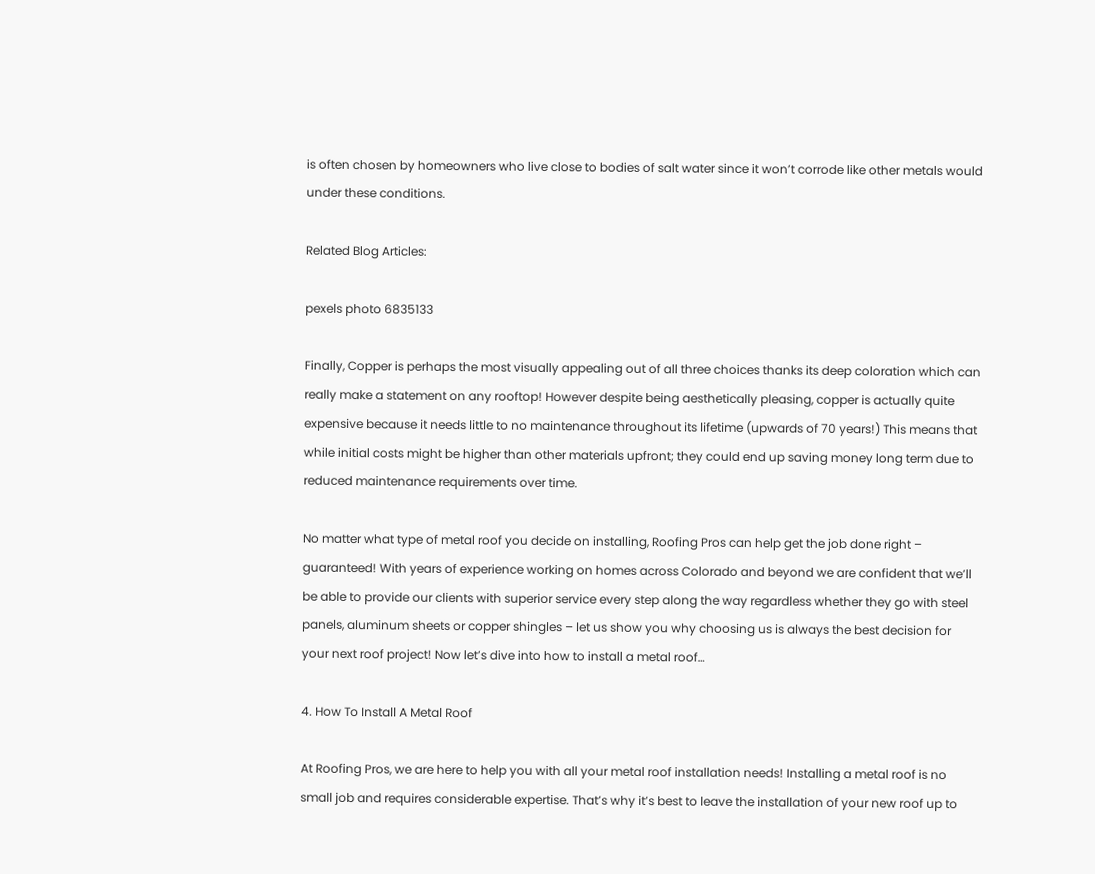is often chosen by homeowners who live close to bodies of salt water since it won’t corrode like other metals would under these conditions.

Related Blog Articles:

pexels photo 6835133

Finally, Copper is perhaps the most visually appealing out of all three choices thanks its deep coloration which can really make a statement on any rooftop! However despite being aesthetically pleasing, copper is actually quite expensive because it needs little to no maintenance throughout its lifetime (upwards of 70 years!) This means that while initial costs might be higher than other materials upfront; they could end up saving money long term due to reduced maintenance requirements over time.

No matter what type of metal roof you decide on installing, Roofing Pros can help get the job done right – guaranteed! With years of experience working on homes across Colorado and beyond we are confident that we’ll be able to provide our clients with superior service every step along the way regardless whether they go with steel panels, aluminum sheets or copper shingles – let us show you why choosing us is always the best decision for your next roof project! Now let’s dive into how to install a metal roof…

4. How To Install A Metal Roof

At Roofing Pros, we are here to help you with all your metal roof installation needs! Installing a metal roof is no small job and requires considerable expertise. That’s why it’s best to leave the installation of your new roof up to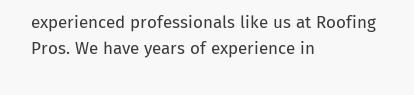experienced professionals like us at Roofing Pros. We have years of experience in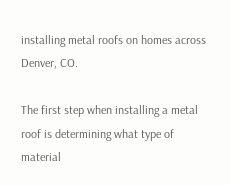installing metal roofs on homes across Denver, CO.

The first step when installing a metal roof is determining what type of material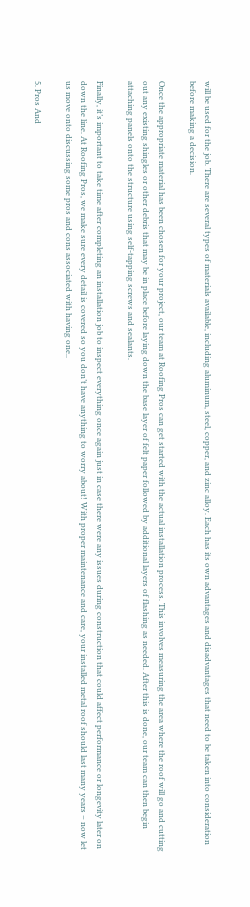will be used for the job. There are several types of materials available, including aluminum, steel, copper, and zinc alloy. Each has its own advantages and disadvantages that need to be taken into consideration before making a decision.

Once the appropriate material has been chosen for your project, our team at Roofing Pros can get started with the actual installation process. This involves measuring the area where the roof will go and cutting out any existing shingles or other debris that may be in place before laying down the base layer of felt paper followed by additional layers of flashing as needed. After this is done, our team can then begin attaching panels onto the structure using self-tapping screws and sealants.

Finally, it’s important to take time after completing an installation job to inspect everything once again just in case there were any issues during construction that could affect performance or longevity later on down the line. At Roofing Pros, we make sure every detail is covered so you don’t have anything to worry about! With proper maintenance and care, your installed metal roof should last many years – now let us move onto discussing some pros and cons associated with having one..

5. Pros And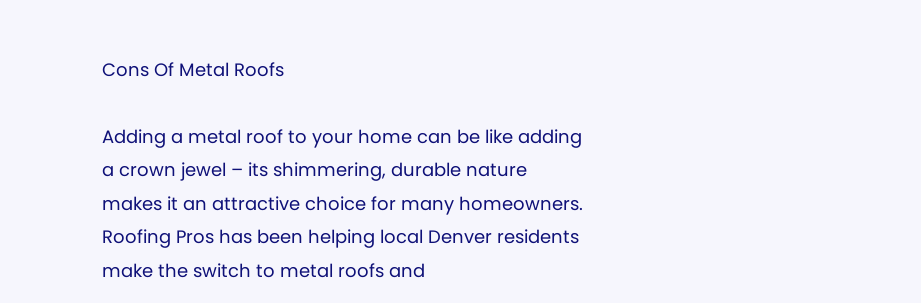Cons Of Metal Roofs

Adding a metal roof to your home can be like adding a crown jewel – its shimmering, durable nature makes it an attractive choice for many homeowners. Roofing Pros has been helping local Denver residents make the switch to metal roofs and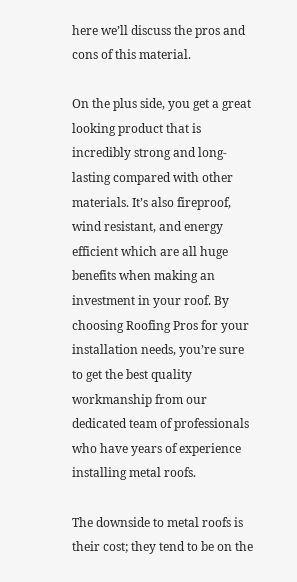here we’ll discuss the pros and cons of this material.

On the plus side, you get a great looking product that is incredibly strong and long-lasting compared with other materials. It’s also fireproof, wind resistant, and energy efficient which are all huge benefits when making an investment in your roof. By choosing Roofing Pros for your installation needs, you’re sure to get the best quality workmanship from our dedicated team of professionals who have years of experience installing metal roofs.

The downside to metal roofs is their cost; they tend to be on the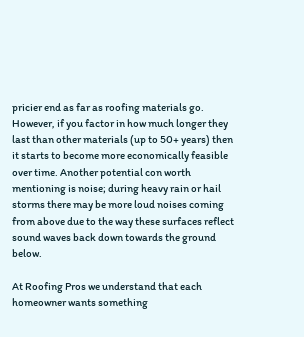pricier end as far as roofing materials go. However, if you factor in how much longer they last than other materials (up to 50+ years) then it starts to become more economically feasible over time. Another potential con worth mentioning is noise; during heavy rain or hail storms there may be more loud noises coming from above due to the way these surfaces reflect sound waves back down towards the ground below.

At Roofing Pros we understand that each homeowner wants something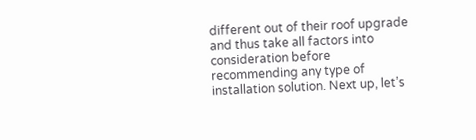different out of their roof upgrade and thus take all factors into consideration before recommending any type of installation solution. Next up, let’s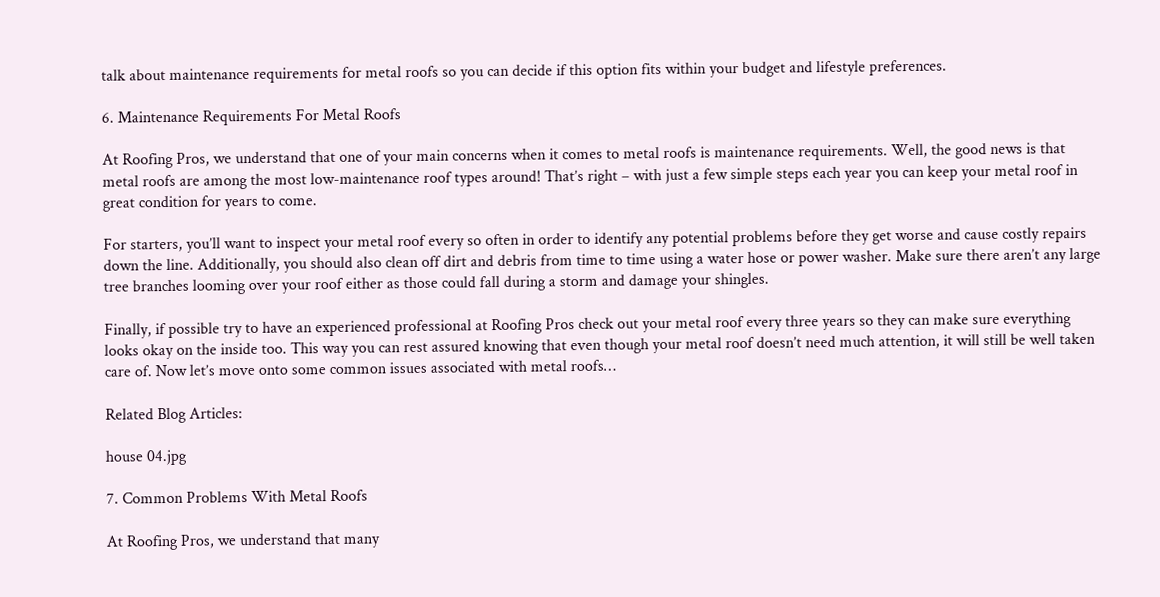talk about maintenance requirements for metal roofs so you can decide if this option fits within your budget and lifestyle preferences.

6. Maintenance Requirements For Metal Roofs

At Roofing Pros, we understand that one of your main concerns when it comes to metal roofs is maintenance requirements. Well, the good news is that metal roofs are among the most low-maintenance roof types around! That’s right – with just a few simple steps each year you can keep your metal roof in great condition for years to come.

For starters, you’ll want to inspect your metal roof every so often in order to identify any potential problems before they get worse and cause costly repairs down the line. Additionally, you should also clean off dirt and debris from time to time using a water hose or power washer. Make sure there aren’t any large tree branches looming over your roof either as those could fall during a storm and damage your shingles.

Finally, if possible try to have an experienced professional at Roofing Pros check out your metal roof every three years so they can make sure everything looks okay on the inside too. This way you can rest assured knowing that even though your metal roof doesn’t need much attention, it will still be well taken care of. Now let’s move onto some common issues associated with metal roofs…

Related Blog Articles:

house 04.jpg

7. Common Problems With Metal Roofs

At Roofing Pros, we understand that many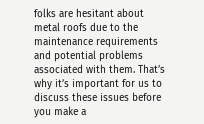folks are hesitant about metal roofs due to the maintenance requirements and potential problems associated with them. That’s why it’s important for us to discuss these issues before you make a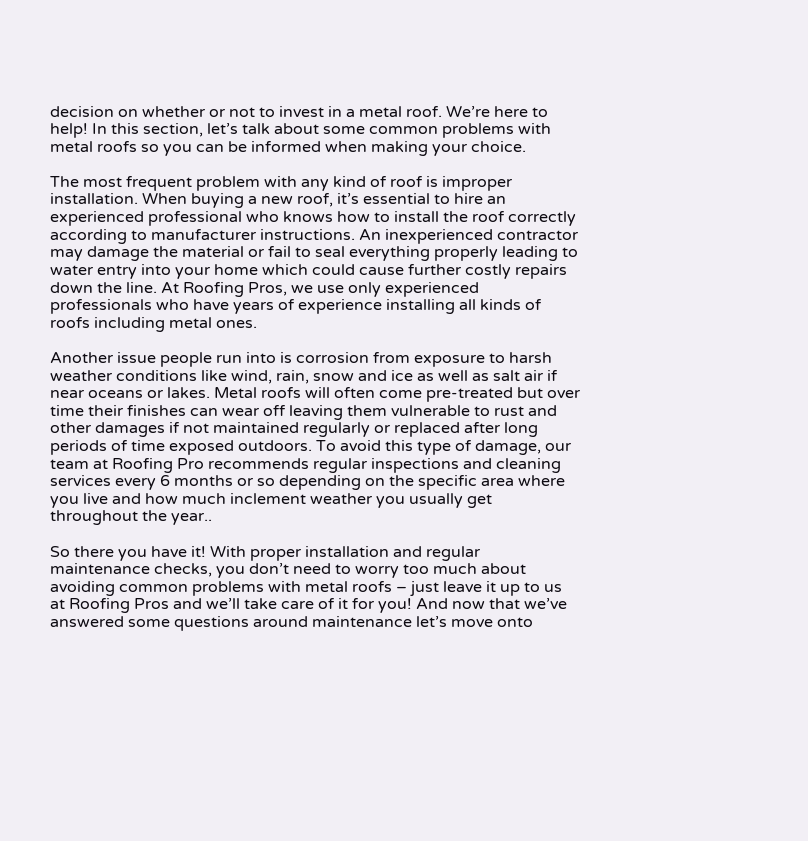decision on whether or not to invest in a metal roof. We’re here to help! In this section, let’s talk about some common problems with metal roofs so you can be informed when making your choice.

The most frequent problem with any kind of roof is improper installation. When buying a new roof, it’s essential to hire an experienced professional who knows how to install the roof correctly according to manufacturer instructions. An inexperienced contractor may damage the material or fail to seal everything properly leading to water entry into your home which could cause further costly repairs down the line. At Roofing Pros, we use only experienced professionals who have years of experience installing all kinds of roofs including metal ones.

Another issue people run into is corrosion from exposure to harsh weather conditions like wind, rain, snow and ice as well as salt air if near oceans or lakes. Metal roofs will often come pre-treated but over time their finishes can wear off leaving them vulnerable to rust and other damages if not maintained regularly or replaced after long periods of time exposed outdoors. To avoid this type of damage, our team at Roofing Pro recommends regular inspections and cleaning services every 6 months or so depending on the specific area where you live and how much inclement weather you usually get throughout the year..

So there you have it! With proper installation and regular maintenance checks, you don’t need to worry too much about avoiding common problems with metal roofs – just leave it up to us at Roofing Pros and we’ll take care of it for you! And now that we’ve answered some questions around maintenance let’s move onto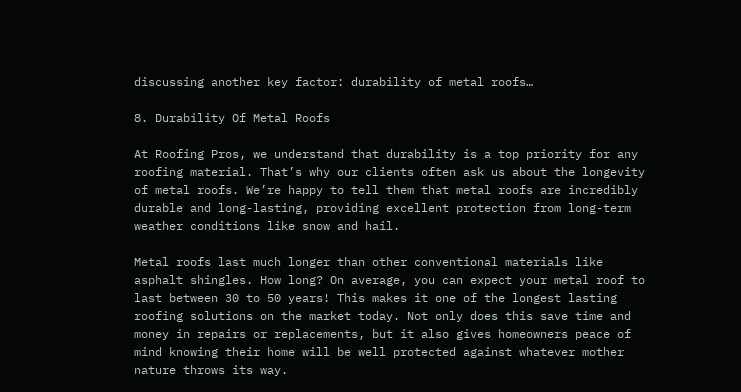discussing another key factor: durability of metal roofs…

8. Durability Of Metal Roofs

At Roofing Pros, we understand that durability is a top priority for any roofing material. That’s why our clients often ask us about the longevity of metal roofs. We’re happy to tell them that metal roofs are incredibly durable and long-lasting, providing excellent protection from long-term weather conditions like snow and hail.

Metal roofs last much longer than other conventional materials like asphalt shingles. How long? On average, you can expect your metal roof to last between 30 to 50 years! This makes it one of the longest lasting roofing solutions on the market today. Not only does this save time and money in repairs or replacements, but it also gives homeowners peace of mind knowing their home will be well protected against whatever mother nature throws its way.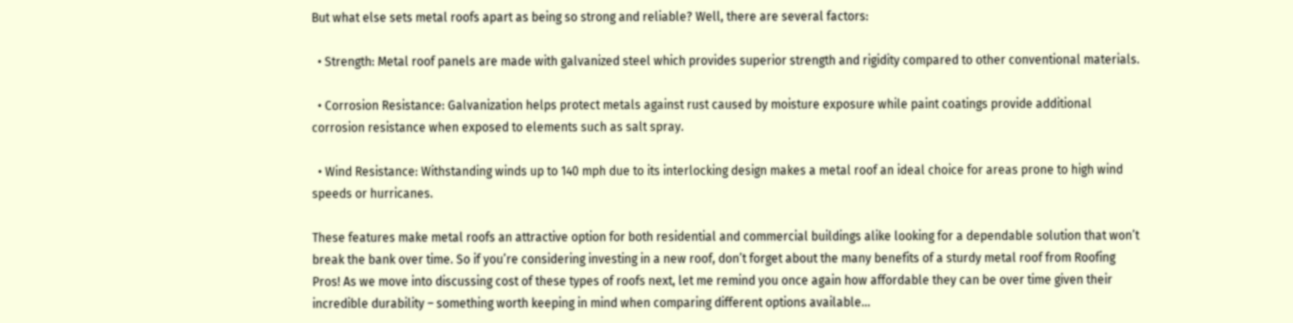But what else sets metal roofs apart as being so strong and reliable? Well, there are several factors:

  • Strength: Metal roof panels are made with galvanized steel which provides superior strength and rigidity compared to other conventional materials.

  • Corrosion Resistance: Galvanization helps protect metals against rust caused by moisture exposure while paint coatings provide additional corrosion resistance when exposed to elements such as salt spray.

  • Wind Resistance: Withstanding winds up to 140 mph due to its interlocking design makes a metal roof an ideal choice for areas prone to high wind speeds or hurricanes.

These features make metal roofs an attractive option for both residential and commercial buildings alike looking for a dependable solution that won’t break the bank over time. So if you’re considering investing in a new roof, don’t forget about the many benefits of a sturdy metal roof from Roofing Pros! As we move into discussing cost of these types of roofs next, let me remind you once again how affordable they can be over time given their incredible durability – something worth keeping in mind when comparing different options available…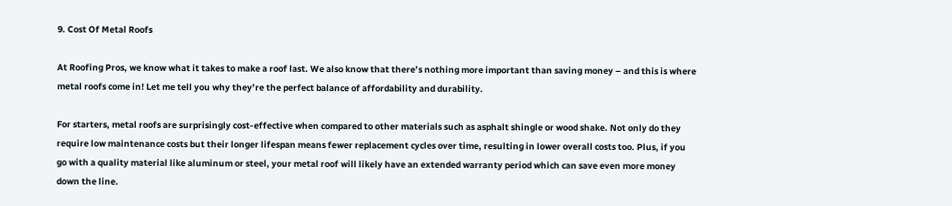9. Cost Of Metal Roofs

At Roofing Pros, we know what it takes to make a roof last. We also know that there’s nothing more important than saving money – and this is where metal roofs come in! Let me tell you why they’re the perfect balance of affordability and durability.

For starters, metal roofs are surprisingly cost-effective when compared to other materials such as asphalt shingle or wood shake. Not only do they require low maintenance costs but their longer lifespan means fewer replacement cycles over time, resulting in lower overall costs too. Plus, if you go with a quality material like aluminum or steel, your metal roof will likely have an extended warranty period which can save even more money down the line.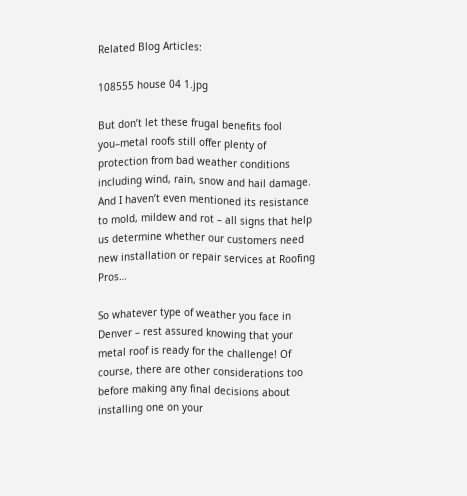Related Blog Articles:

108555 house 04 1.jpg

But don’t let these frugal benefits fool you–metal roofs still offer plenty of protection from bad weather conditions including wind, rain, snow and hail damage. And I haven’t even mentioned its resistance to mold, mildew and rot – all signs that help us determine whether our customers need new installation or repair services at Roofing Pros…

So whatever type of weather you face in Denver – rest assured knowing that your metal roof is ready for the challenge! Of course, there are other considerations too before making any final decisions about installing one on your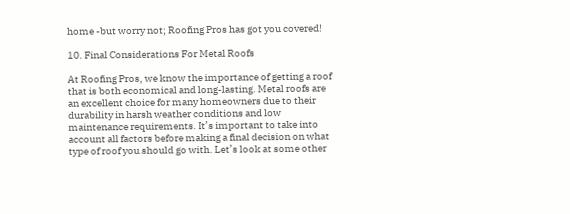home -but worry not; Roofing Pros has got you covered!

10. Final Considerations For Metal Roofs

At Roofing Pros, we know the importance of getting a roof that is both economical and long-lasting. Metal roofs are an excellent choice for many homeowners due to their durability in harsh weather conditions and low maintenance requirements. It’s important to take into account all factors before making a final decision on what type of roof you should go with. Let’s look at some other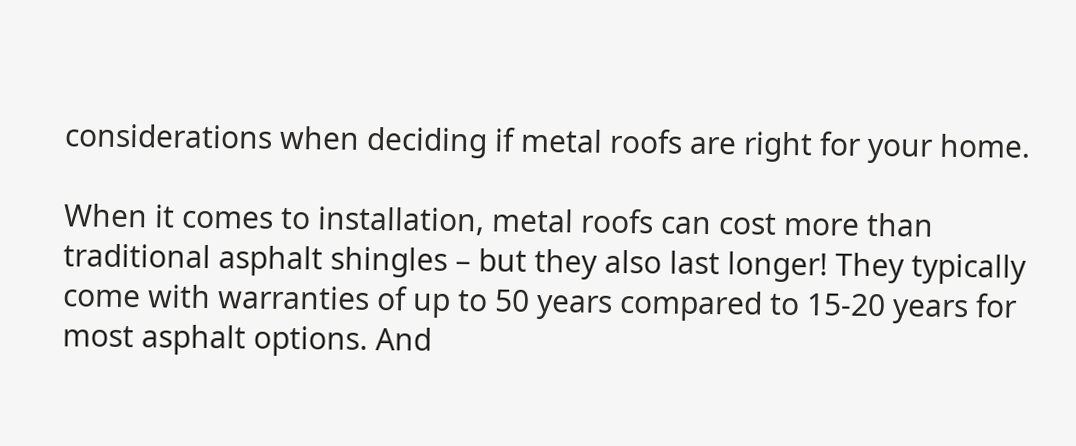considerations when deciding if metal roofs are right for your home.

When it comes to installation, metal roofs can cost more than traditional asphalt shingles – but they also last longer! They typically come with warranties of up to 50 years compared to 15-20 years for most asphalt options. And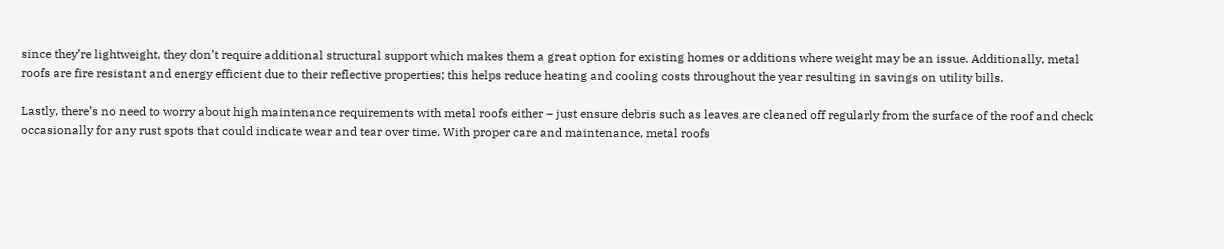since they’re lightweight, they don’t require additional structural support which makes them a great option for existing homes or additions where weight may be an issue. Additionally, metal roofs are fire resistant and energy efficient due to their reflective properties; this helps reduce heating and cooling costs throughout the year resulting in savings on utility bills.

Lastly, there’s no need to worry about high maintenance requirements with metal roofs either – just ensure debris such as leaves are cleaned off regularly from the surface of the roof and check occasionally for any rust spots that could indicate wear and tear over time. With proper care and maintenance, metal roofs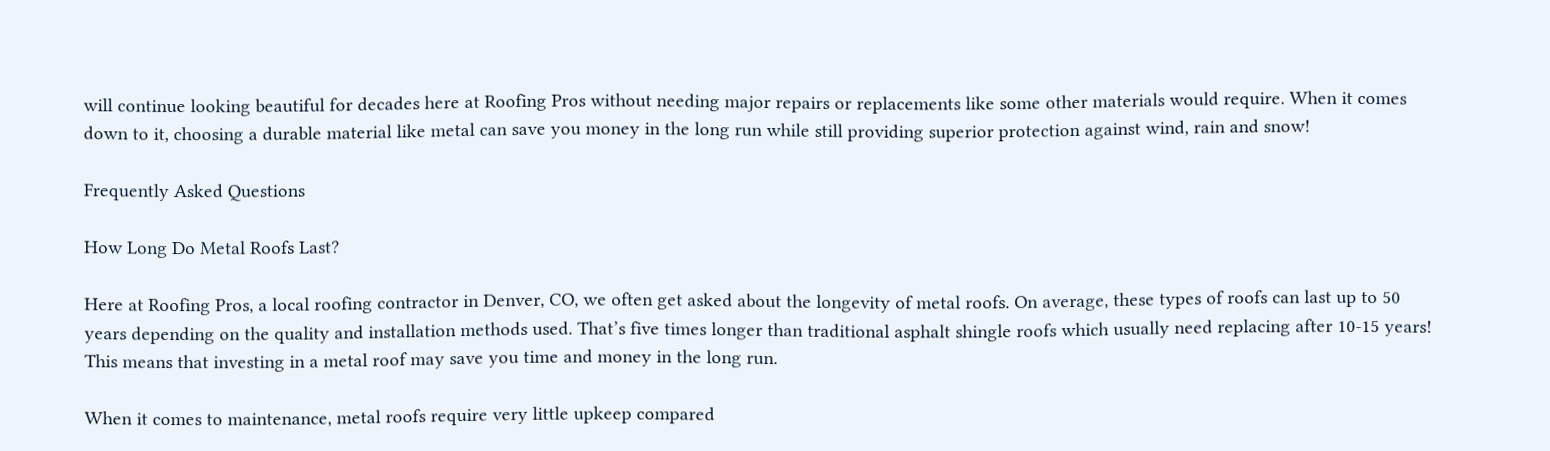will continue looking beautiful for decades here at Roofing Pros without needing major repairs or replacements like some other materials would require. When it comes down to it, choosing a durable material like metal can save you money in the long run while still providing superior protection against wind, rain and snow!

Frequently Asked Questions

How Long Do Metal Roofs Last?

Here at Roofing Pros, a local roofing contractor in Denver, CO, we often get asked about the longevity of metal roofs. On average, these types of roofs can last up to 50 years depending on the quality and installation methods used. That’s five times longer than traditional asphalt shingle roofs which usually need replacing after 10-15 years! This means that investing in a metal roof may save you time and money in the long run.

When it comes to maintenance, metal roofs require very little upkeep compared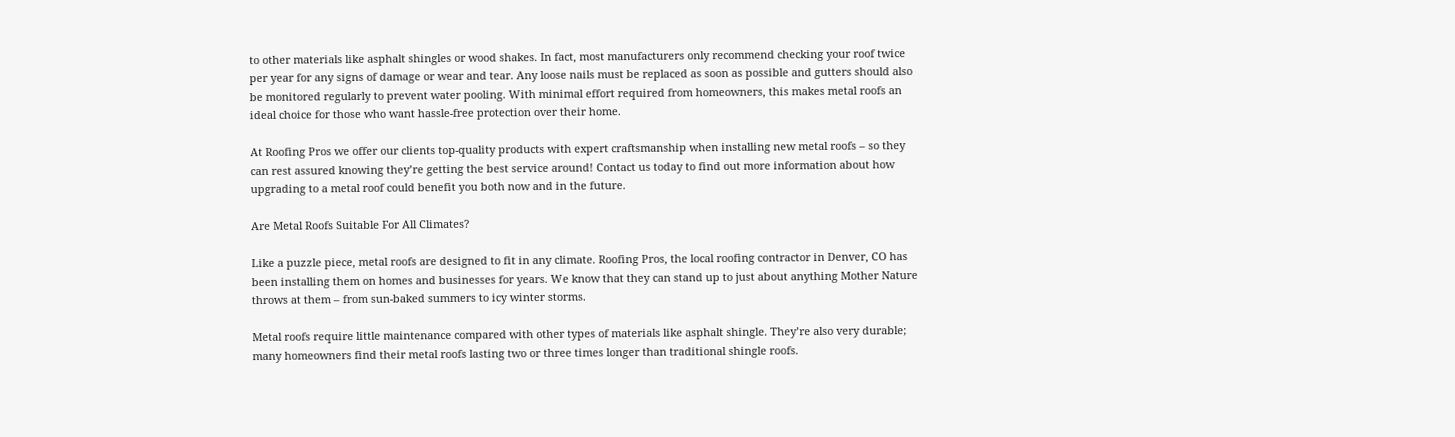to other materials like asphalt shingles or wood shakes. In fact, most manufacturers only recommend checking your roof twice per year for any signs of damage or wear and tear. Any loose nails must be replaced as soon as possible and gutters should also be monitored regularly to prevent water pooling. With minimal effort required from homeowners, this makes metal roofs an ideal choice for those who want hassle-free protection over their home.

At Roofing Pros we offer our clients top-quality products with expert craftsmanship when installing new metal roofs – so they can rest assured knowing they’re getting the best service around! Contact us today to find out more information about how upgrading to a metal roof could benefit you both now and in the future.

Are Metal Roofs Suitable For All Climates?

Like a puzzle piece, metal roofs are designed to fit in any climate. Roofing Pros, the local roofing contractor in Denver, CO has been installing them on homes and businesses for years. We know that they can stand up to just about anything Mother Nature throws at them – from sun-baked summers to icy winter storms.

Metal roofs require little maintenance compared with other types of materials like asphalt shingle. They’re also very durable; many homeowners find their metal roofs lasting two or three times longer than traditional shingle roofs.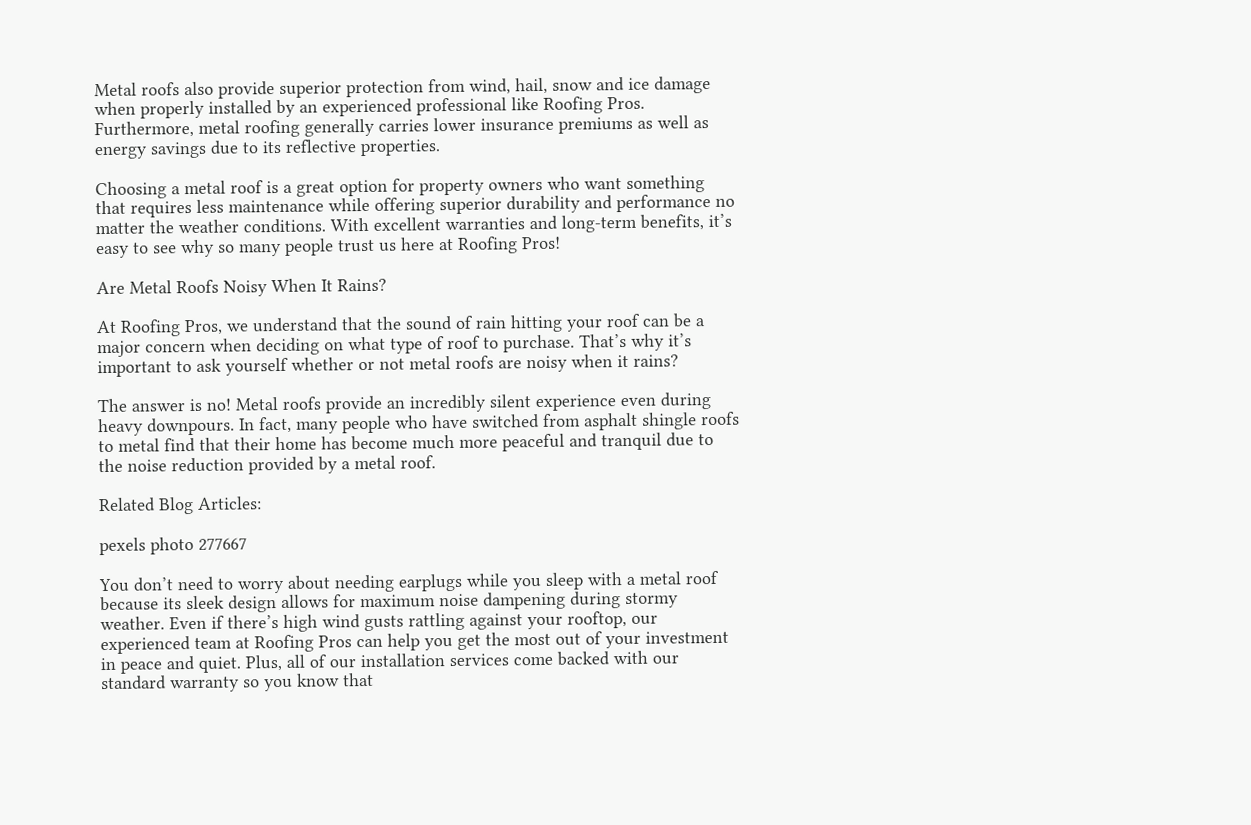Metal roofs also provide superior protection from wind, hail, snow and ice damage when properly installed by an experienced professional like Roofing Pros. Furthermore, metal roofing generally carries lower insurance premiums as well as energy savings due to its reflective properties.

Choosing a metal roof is a great option for property owners who want something that requires less maintenance while offering superior durability and performance no matter the weather conditions. With excellent warranties and long-term benefits, it’s easy to see why so many people trust us here at Roofing Pros!

Are Metal Roofs Noisy When It Rains?

At Roofing Pros, we understand that the sound of rain hitting your roof can be a major concern when deciding on what type of roof to purchase. That’s why it’s important to ask yourself whether or not metal roofs are noisy when it rains?

The answer is no! Metal roofs provide an incredibly silent experience even during heavy downpours. In fact, many people who have switched from asphalt shingle roofs to metal find that their home has become much more peaceful and tranquil due to the noise reduction provided by a metal roof.

Related Blog Articles:

pexels photo 277667

You don’t need to worry about needing earplugs while you sleep with a metal roof because its sleek design allows for maximum noise dampening during stormy weather. Even if there’s high wind gusts rattling against your rooftop, our experienced team at Roofing Pros can help you get the most out of your investment in peace and quiet. Plus, all of our installation services come backed with our standard warranty so you know that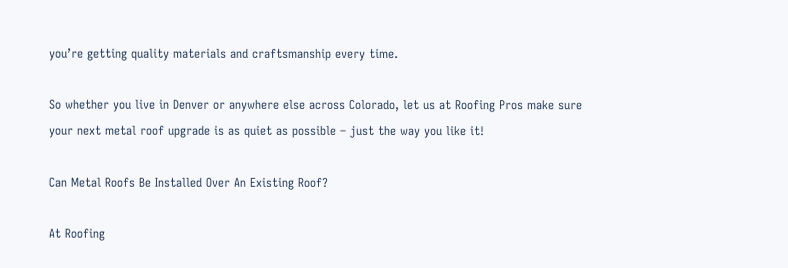you’re getting quality materials and craftsmanship every time.

So whether you live in Denver or anywhere else across Colorado, let us at Roofing Pros make sure your next metal roof upgrade is as quiet as possible – just the way you like it!

Can Metal Roofs Be Installed Over An Existing Roof?

At Roofing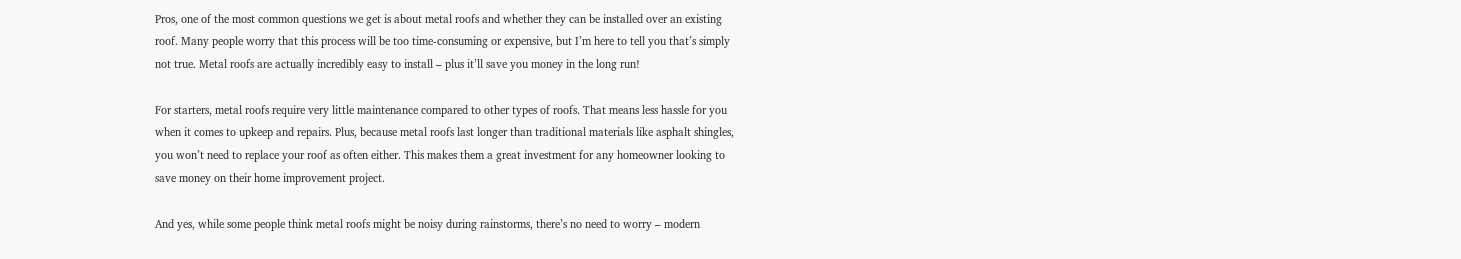Pros, one of the most common questions we get is about metal roofs and whether they can be installed over an existing roof. Many people worry that this process will be too time-consuming or expensive, but I’m here to tell you that’s simply not true. Metal roofs are actually incredibly easy to install – plus it’ll save you money in the long run!

For starters, metal roofs require very little maintenance compared to other types of roofs. That means less hassle for you when it comes to upkeep and repairs. Plus, because metal roofs last longer than traditional materials like asphalt shingles, you won’t need to replace your roof as often either. This makes them a great investment for any homeowner looking to save money on their home improvement project.

And yes, while some people think metal roofs might be noisy during rainstorms, there’s no need to worry – modern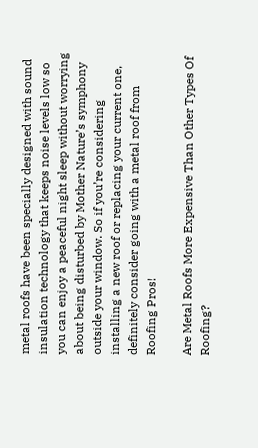metal roofs have been specially designed with sound insulation technology that keeps noise levels low so you can enjoy a peaceful night sleep without worrying about being disturbed by Mother Nature’s symphony outside your window. So if you’re considering installing a new roof or replacing your current one, definitely consider going with a metal roof from Roofing Pros!

Are Metal Roofs More Expensive Than Other Types Of Roofing?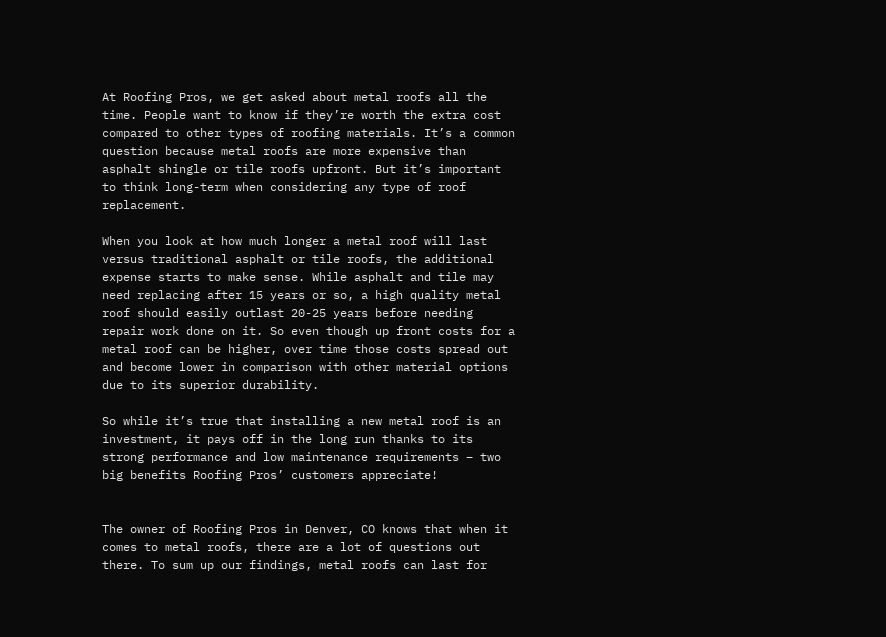At Roofing Pros, we get asked about metal roofs all the time. People want to know if they’re worth the extra cost compared to other types of roofing materials. It’s a common question because metal roofs are more expensive than asphalt shingle or tile roofs upfront. But it’s important to think long-term when considering any type of roof replacement.

When you look at how much longer a metal roof will last versus traditional asphalt or tile roofs, the additional expense starts to make sense. While asphalt and tile may need replacing after 15 years or so, a high quality metal roof should easily outlast 20-25 years before needing repair work done on it. So even though up front costs for a metal roof can be higher, over time those costs spread out and become lower in comparison with other material options due to its superior durability.

So while it’s true that installing a new metal roof is an investment, it pays off in the long run thanks to its strong performance and low maintenance requirements – two big benefits Roofing Pros’ customers appreciate!


The owner of Roofing Pros in Denver, CO knows that when it comes to metal roofs, there are a lot of questions out there. To sum up our findings, metal roofs can last for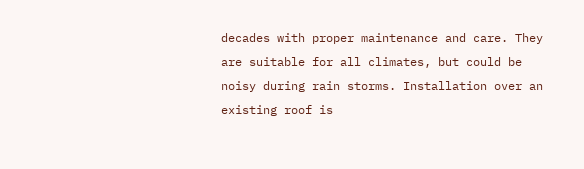decades with proper maintenance and care. They are suitable for all climates, but could be noisy during rain storms. Installation over an existing roof is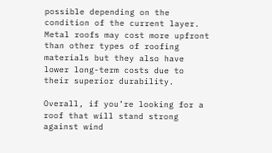possible depending on the condition of the current layer. Metal roofs may cost more upfront than other types of roofing materials but they also have lower long-term costs due to their superior durability.

Overall, if you’re looking for a roof that will stand strong against wind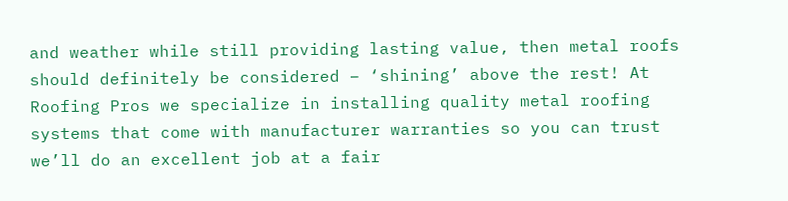and weather while still providing lasting value, then metal roofs should definitely be considered – ‘shining’ above the rest! At Roofing Pros we specialize in installing quality metal roofing systems that come with manufacturer warranties so you can trust we’ll do an excellent job at a fair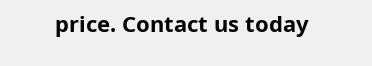price. Contact us today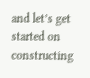and let’s get started on constructing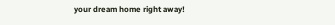your dream home right away!